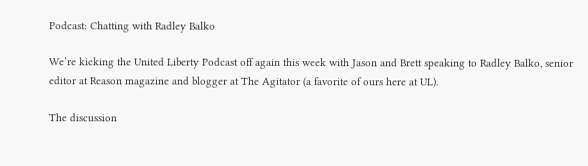Podcast: Chatting with Radley Balko

We’re kicking the United Liberty Podcast off again this week with Jason and Brett speaking to Radley Balko, senior editor at Reason magazine and blogger at The Agitator (a favorite of ours here at UL).

The discussion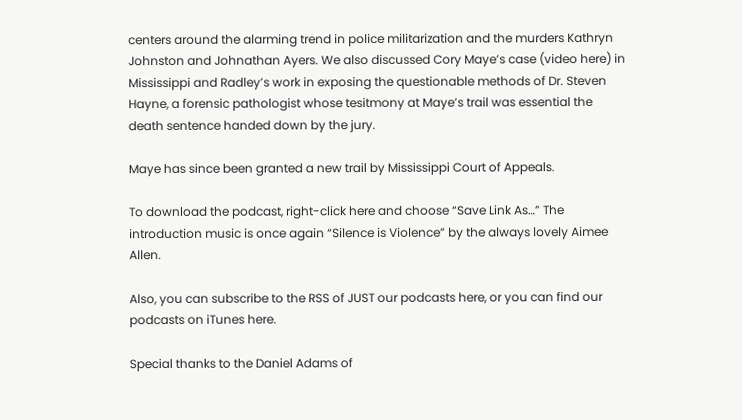centers around the alarming trend in police militarization and the murders Kathryn Johnston and Johnathan Ayers. We also discussed Cory Maye’s case (video here) in Mississippi and Radley’s work in exposing the questionable methods of Dr. Steven Hayne, a forensic pathologist whose tesitmony at Maye’s trail was essential the death sentence handed down by the jury.

Maye has since been granted a new trail by Mississippi Court of Appeals.

To download the podcast, right-click here and choose “Save Link As…” The introduction music is once again “Silence is Violence” by the always lovely Aimee Allen.

Also, you can subscribe to the RSS of JUST our podcasts here, or you can find our podcasts on iTunes here.

Special thanks to the Daniel Adams of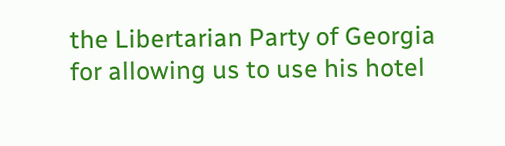the Libertarian Party of Georgia for allowing us to use his hotel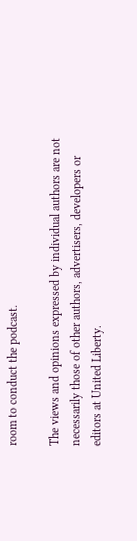room to conduct the podcast.

The views and opinions expressed by individual authors are not necessarily those of other authors, advertisers, developers or editors at United Liberty.